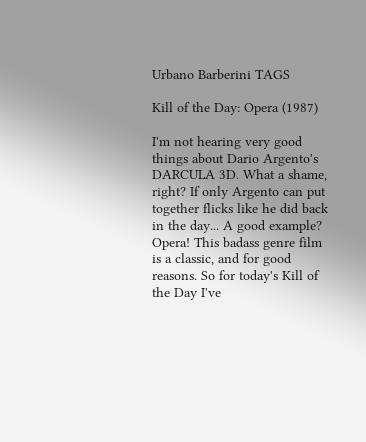Urbano Barberini TAGS

Kill of the Day: Opera (1987)

I'm not hearing very good things about Dario Argento's DARCULA 3D. What a shame, right? If only Argento can put together flicks like he did back in the day... A good example? Opera! This badass genre film is a classic, and for good reasons. So for today's Kill of the Day I've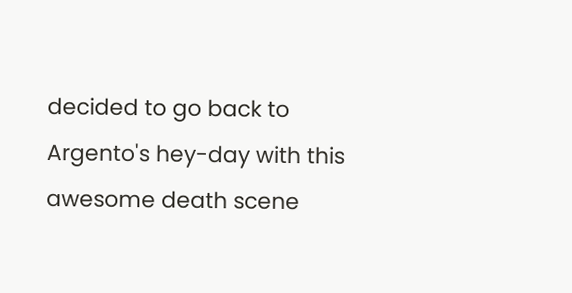decided to go back to Argento's hey-day with this awesome death scene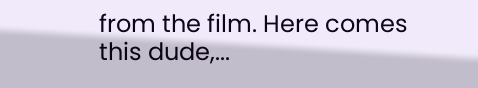from the film. Here comes this dude,...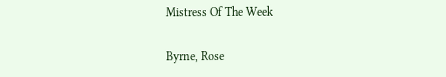Mistress Of The Week

Byrne, Rose